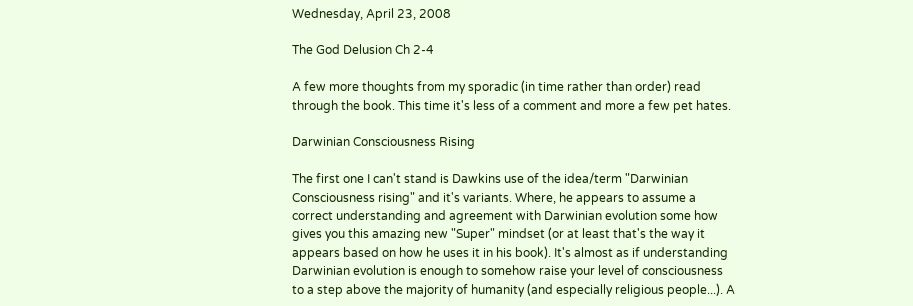Wednesday, April 23, 2008

The God Delusion Ch 2-4

A few more thoughts from my sporadic (in time rather than order) read through the book. This time it's less of a comment and more a few pet hates.

Darwinian Consciousness Rising

The first one I can't stand is Dawkins use of the idea/term "Darwinian Consciousness rising" and it's variants. Where, he appears to assume a correct understanding and agreement with Darwinian evolution some how gives you this amazing new "Super" mindset (or at least that's the way it appears based on how he uses it in his book). It's almost as if understanding Darwinian evolution is enough to somehow raise your level of consciousness to a step above the majority of humanity (and especially religious people...). A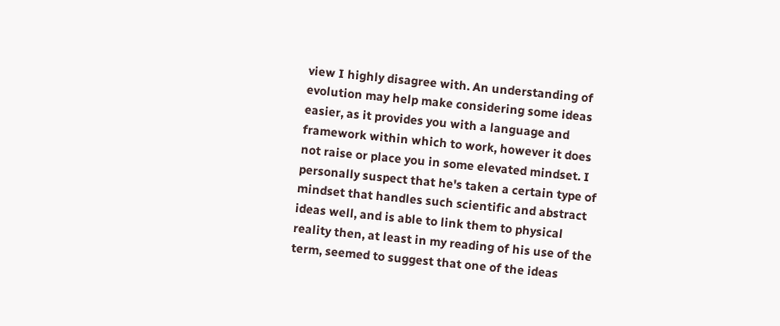view I highly disagree with. An understanding of evolution may help make considering some ideas easier, as it provides you with a language and framework within which to work, however it does not raise or place you in some elevated mindset. I personally suspect that he's taken a certain type of mindset that handles such scientific and abstract ideas well, and is able to link them to physical reality then, at least in my reading of his use of the term, seemed to suggest that one of the ideas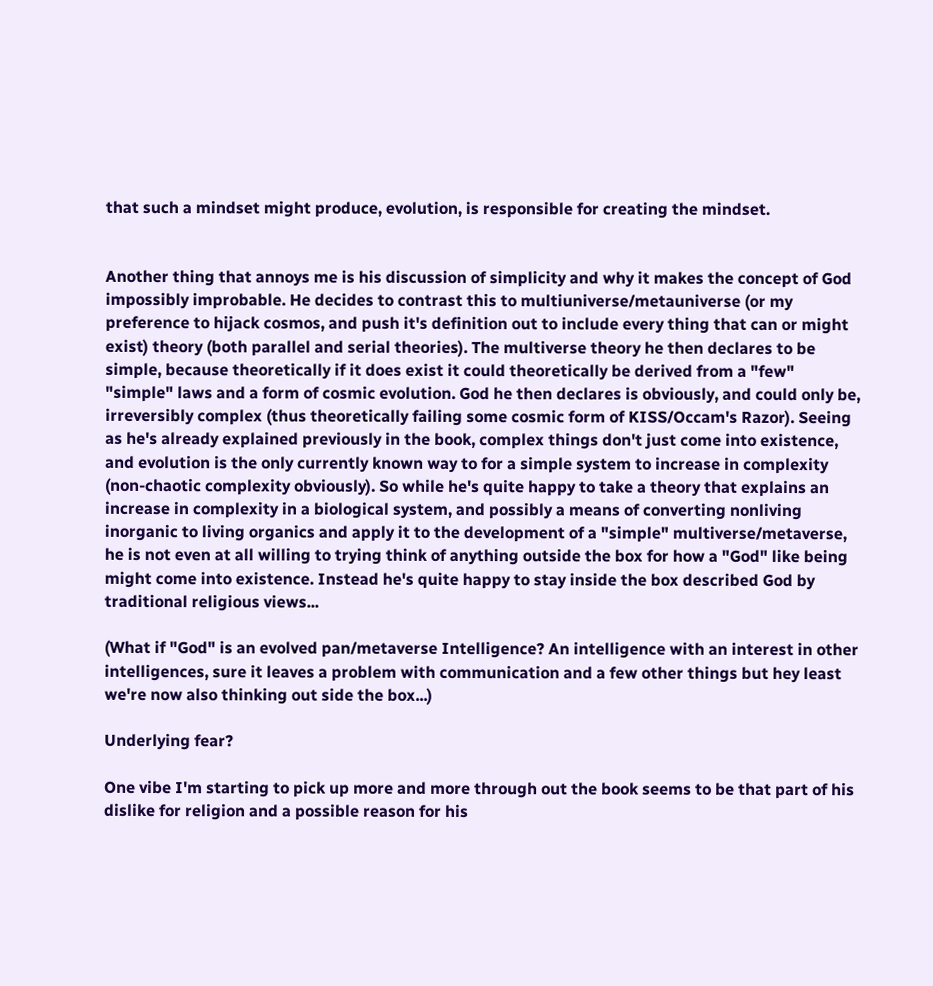that such a mindset might produce, evolution, is responsible for creating the mindset.


Another thing that annoys me is his discussion of simplicity and why it makes the concept of God impossibly improbable. He decides to contrast this to multiuniverse/metauniverse (or my preference to hijack cosmos, and push it's definition out to include every thing that can or might exist) theory (both parallel and serial theories). The multiverse theory he then declares to be simple, because theoretically if it does exist it could theoretically be derived from a "few" "simple" laws and a form of cosmic evolution. God he then declares is obviously, and could only be, irreversibly complex (thus theoretically failing some cosmic form of KISS/Occam's Razor). Seeing as he's already explained previously in the book, complex things don't just come into existence, and evolution is the only currently known way to for a simple system to increase in complexity (non-chaotic complexity obviously). So while he's quite happy to take a theory that explains an increase in complexity in a biological system, and possibly a means of converting nonliving inorganic to living organics and apply it to the development of a "simple" multiverse/metaverse, he is not even at all willing to trying think of anything outside the box for how a "God" like being might come into existence. Instead he's quite happy to stay inside the box described God by traditional religious views...

(What if "God" is an evolved pan/metaverse Intelligence? An intelligence with an interest in other intelligences, sure it leaves a problem with communication and a few other things but hey least we're now also thinking out side the box...)

Underlying fear?

One vibe I'm starting to pick up more and more through out the book seems to be that part of his dislike for religion and a possible reason for his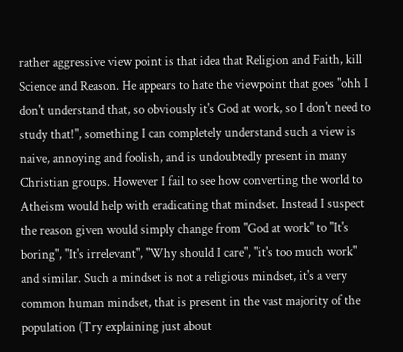rather aggressive view point is that idea that Religion and Faith, kill Science and Reason. He appears to hate the viewpoint that goes "ohh I don't understand that, so obviously it's God at work, so I don't need to study that!", something I can completely understand such a view is naive, annoying and foolish, and is undoubtedly present in many Christian groups. However I fail to see how converting the world to Atheism would help with eradicating that mindset. Instead I suspect the reason given would simply change from "God at work" to "It's boring", "It's irrelevant", "Why should I care", "it's too much work" and similar. Such a mindset is not a religious mindset, it's a very common human mindset, that is present in the vast majority of the population (Try explaining just about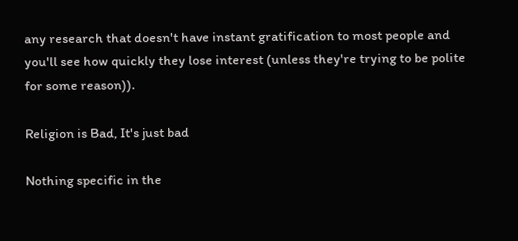any research that doesn't have instant gratification to most people and you'll see how quickly they lose interest (unless they're trying to be polite for some reason)).

Religion is Bad, It's just bad

Nothing specific in the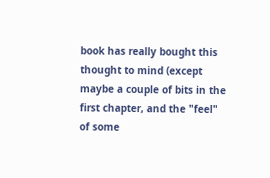book has really bought this thought to mind (except maybe a couple of bits in the first chapter, and the "feel" of some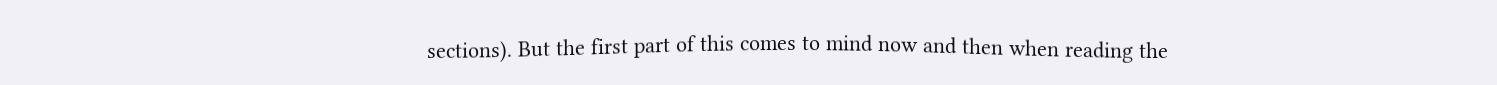sections). But the first part of this comes to mind now and then when reading the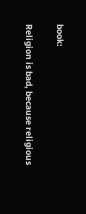book:

Religion is bad, because religious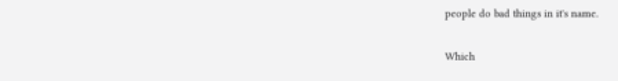people do bad things in it's name.

Which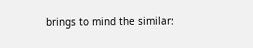brings to mind the similar: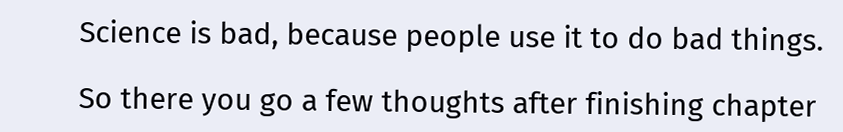Science is bad, because people use it to do bad things.

So there you go a few thoughts after finishing chapter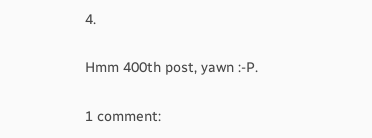4.

Hmm 400th post, yawn :-P.

1 comment: